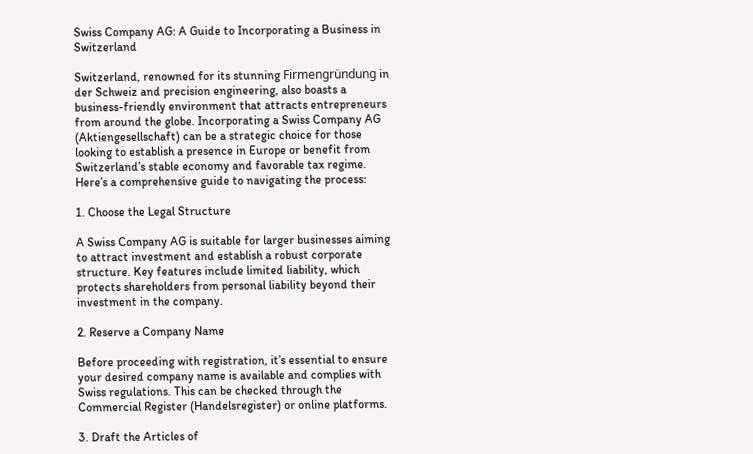Swiss Company AG: A Guide to Incorporating a Business in Switzerland

Switzerland, renowned for its stunning Firmengründung in der Schweiz and precision engineering, also boasts a business-friendly environment that attracts entrepreneurs from around the globe. Incorporating a Swiss Company AG (Aktiengesellschaft) can be a strategic choice for those looking to establish a presence in Europe or benefit from Switzerland’s stable economy and favorable tax regime. Here’s a comprehensive guide to navigating the process:

1. Choose the Legal Structure

A Swiss Company AG is suitable for larger businesses aiming to attract investment and establish a robust corporate structure. Key features include limited liability, which protects shareholders from personal liability beyond their investment in the company.

2. Reserve a Company Name

Before proceeding with registration, it’s essential to ensure your desired company name is available and complies with Swiss regulations. This can be checked through the Commercial Register (Handelsregister) or online platforms.

3. Draft the Articles of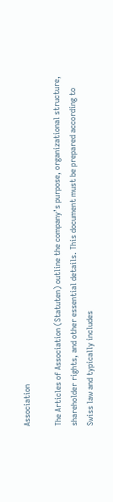Association

The Articles of Association (Statuten) outline the company’s purpose, organizational structure, shareholder rights, and other essential details. This document must be prepared according to Swiss law and typically includes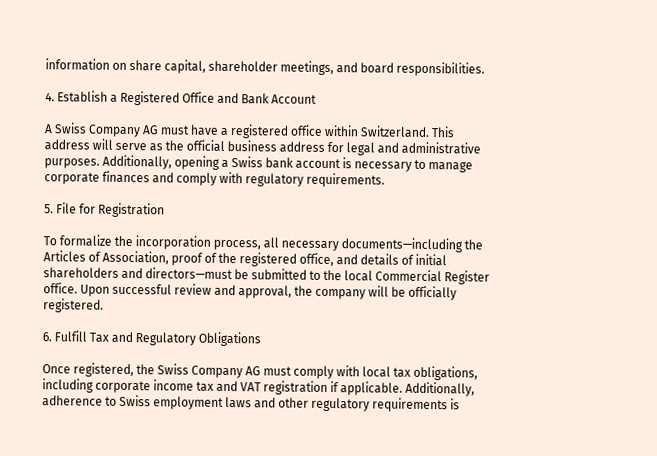information on share capital, shareholder meetings, and board responsibilities.

4. Establish a Registered Office and Bank Account

A Swiss Company AG must have a registered office within Switzerland. This address will serve as the official business address for legal and administrative purposes. Additionally, opening a Swiss bank account is necessary to manage corporate finances and comply with regulatory requirements.

5. File for Registration

To formalize the incorporation process, all necessary documents—including the Articles of Association, proof of the registered office, and details of initial shareholders and directors—must be submitted to the local Commercial Register office. Upon successful review and approval, the company will be officially registered.

6. Fulfill Tax and Regulatory Obligations

Once registered, the Swiss Company AG must comply with local tax obligations, including corporate income tax and VAT registration if applicable. Additionally, adherence to Swiss employment laws and other regulatory requirements is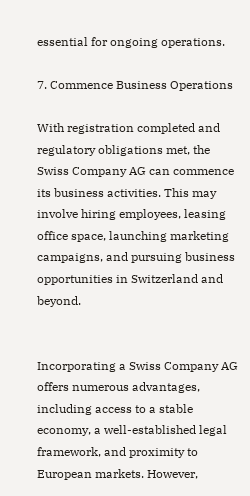essential for ongoing operations.

7. Commence Business Operations

With registration completed and regulatory obligations met, the Swiss Company AG can commence its business activities. This may involve hiring employees, leasing office space, launching marketing campaigns, and pursuing business opportunities in Switzerland and beyond.


Incorporating a Swiss Company AG offers numerous advantages, including access to a stable economy, a well-established legal framework, and proximity to European markets. However,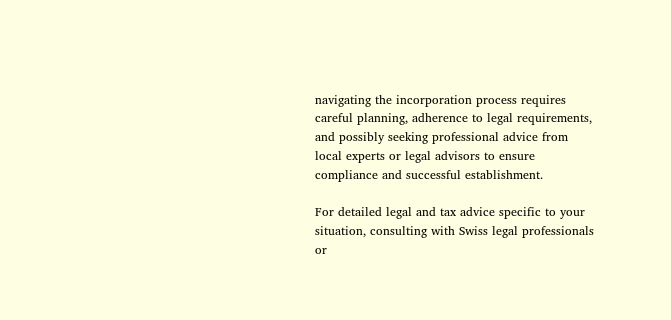navigating the incorporation process requires careful planning, adherence to legal requirements, and possibly seeking professional advice from local experts or legal advisors to ensure compliance and successful establishment.

For detailed legal and tax advice specific to your situation, consulting with Swiss legal professionals or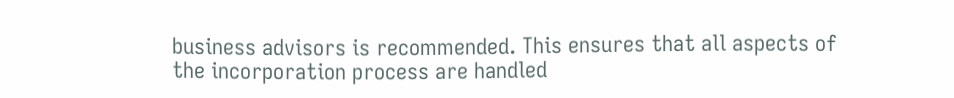business advisors is recommended. This ensures that all aspects of the incorporation process are handled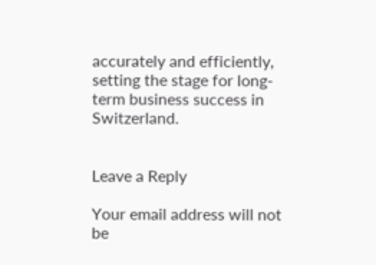accurately and efficiently, setting the stage for long-term business success in Switzerland.


Leave a Reply

Your email address will not be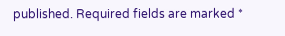published. Required fields are marked *